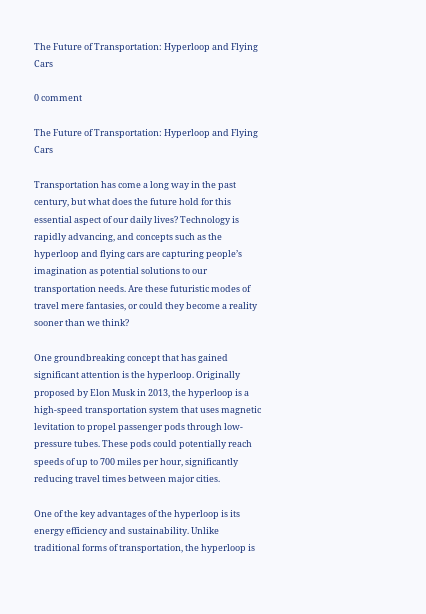The Future of Transportation: Hyperloop and Flying Cars

0 comment

The Future of Transportation: Hyperloop and Flying Cars

Transportation has come a long way in the past century, but what does the future hold for this essential aspect of our daily lives? Technology is rapidly advancing, and concepts such as the hyperloop and flying cars are capturing people’s imagination as potential solutions to our transportation needs. Are these futuristic modes of travel mere fantasies, or could they become a reality sooner than we think?

One groundbreaking concept that has gained significant attention is the hyperloop. Originally proposed by Elon Musk in 2013, the hyperloop is a high-speed transportation system that uses magnetic levitation to propel passenger pods through low-pressure tubes. These pods could potentially reach speeds of up to 700 miles per hour, significantly reducing travel times between major cities.

One of the key advantages of the hyperloop is its energy efficiency and sustainability. Unlike traditional forms of transportation, the hyperloop is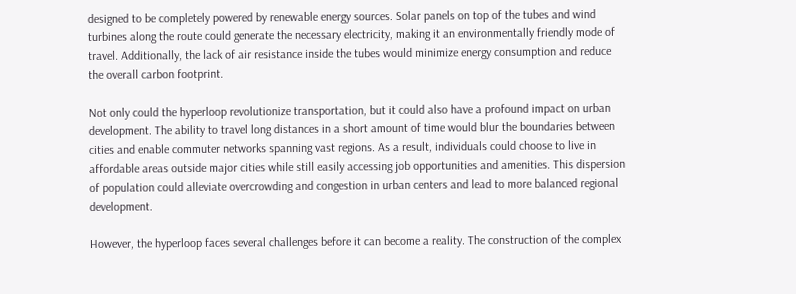designed to be completely powered by renewable energy sources. Solar panels on top of the tubes and wind turbines along the route could generate the necessary electricity, making it an environmentally friendly mode of travel. Additionally, the lack of air resistance inside the tubes would minimize energy consumption and reduce the overall carbon footprint.

Not only could the hyperloop revolutionize transportation, but it could also have a profound impact on urban development. The ability to travel long distances in a short amount of time would blur the boundaries between cities and enable commuter networks spanning vast regions. As a result, individuals could choose to live in affordable areas outside major cities while still easily accessing job opportunities and amenities. This dispersion of population could alleviate overcrowding and congestion in urban centers and lead to more balanced regional development.

However, the hyperloop faces several challenges before it can become a reality. The construction of the complex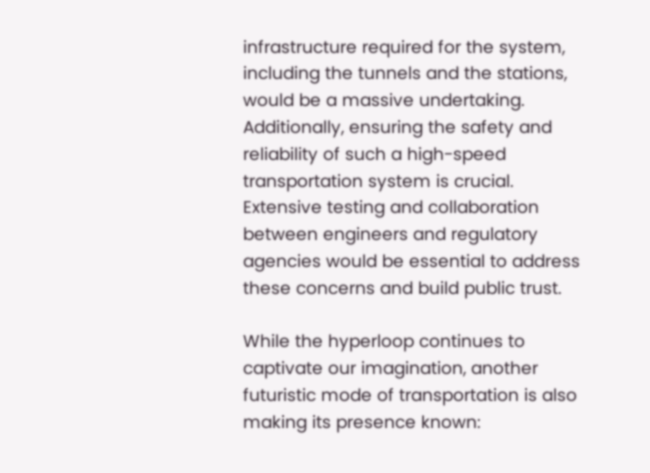infrastructure required for the system, including the tunnels and the stations, would be a massive undertaking. Additionally, ensuring the safety and reliability of such a high-speed transportation system is crucial. Extensive testing and collaboration between engineers and regulatory agencies would be essential to address these concerns and build public trust.

While the hyperloop continues to captivate our imagination, another futuristic mode of transportation is also making its presence known: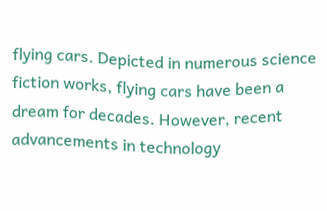flying cars. Depicted in numerous science fiction works, flying cars have been a dream for decades. However, recent advancements in technology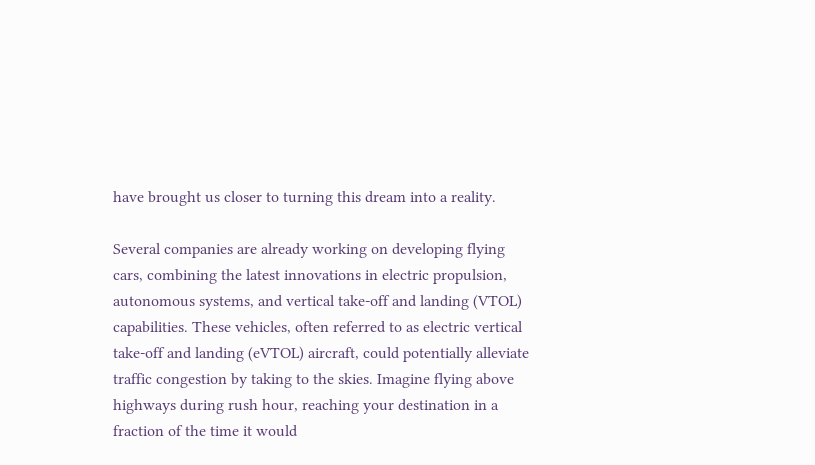have brought us closer to turning this dream into a reality.

Several companies are already working on developing flying cars, combining the latest innovations in electric propulsion, autonomous systems, and vertical take-off and landing (VTOL) capabilities. These vehicles, often referred to as electric vertical take-off and landing (eVTOL) aircraft, could potentially alleviate traffic congestion by taking to the skies. Imagine flying above highways during rush hour, reaching your destination in a fraction of the time it would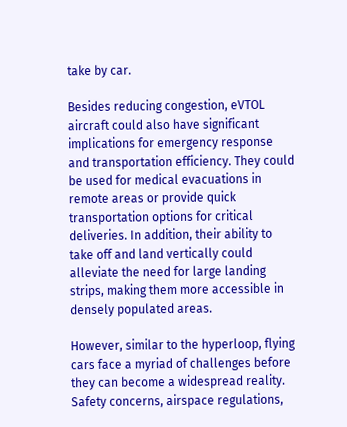take by car.

Besides reducing congestion, eVTOL aircraft could also have significant implications for emergency response and transportation efficiency. They could be used for medical evacuations in remote areas or provide quick transportation options for critical deliveries. In addition, their ability to take off and land vertically could alleviate the need for large landing strips, making them more accessible in densely populated areas.

However, similar to the hyperloop, flying cars face a myriad of challenges before they can become a widespread reality. Safety concerns, airspace regulations,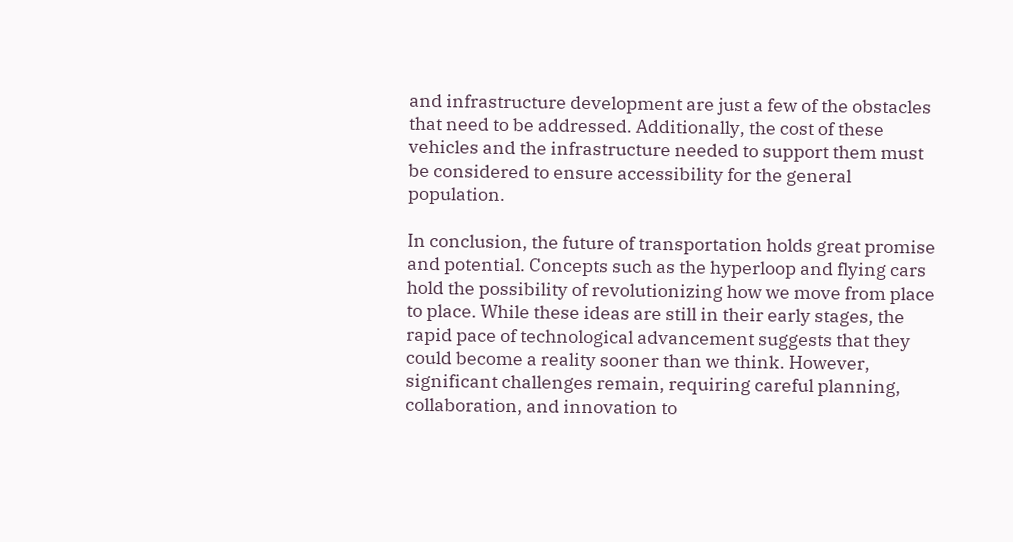and infrastructure development are just a few of the obstacles that need to be addressed. Additionally, the cost of these vehicles and the infrastructure needed to support them must be considered to ensure accessibility for the general population.

In conclusion, the future of transportation holds great promise and potential. Concepts such as the hyperloop and flying cars hold the possibility of revolutionizing how we move from place to place. While these ideas are still in their early stages, the rapid pace of technological advancement suggests that they could become a reality sooner than we think. However, significant challenges remain, requiring careful planning, collaboration, and innovation to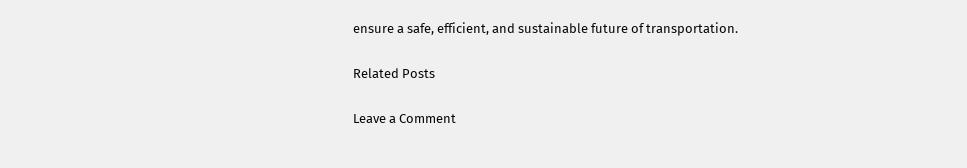ensure a safe, efficient, and sustainable future of transportation.

Related Posts

Leave a Comment